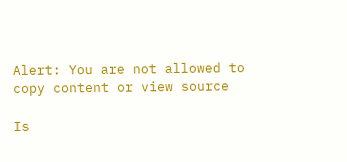Alert: You are not allowed to copy content or view source

Is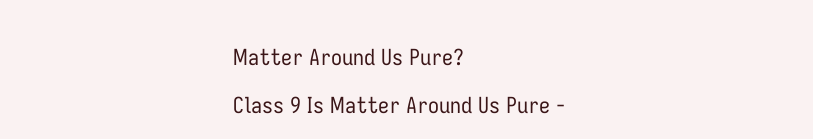Matter Around Us Pure?

Class 9 Is Matter Around Us Pure -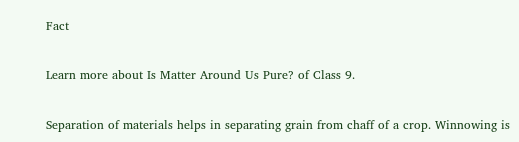Fact

Learn more about Is Matter Around Us Pure? of Class 9.

Separation of materials helps in separating grain from chaff of a crop. Winnowing is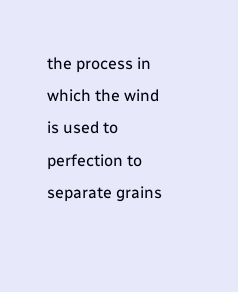the process in which the wind is used to perfection to separate grains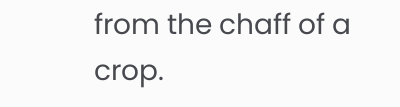from the chaff of a crop.